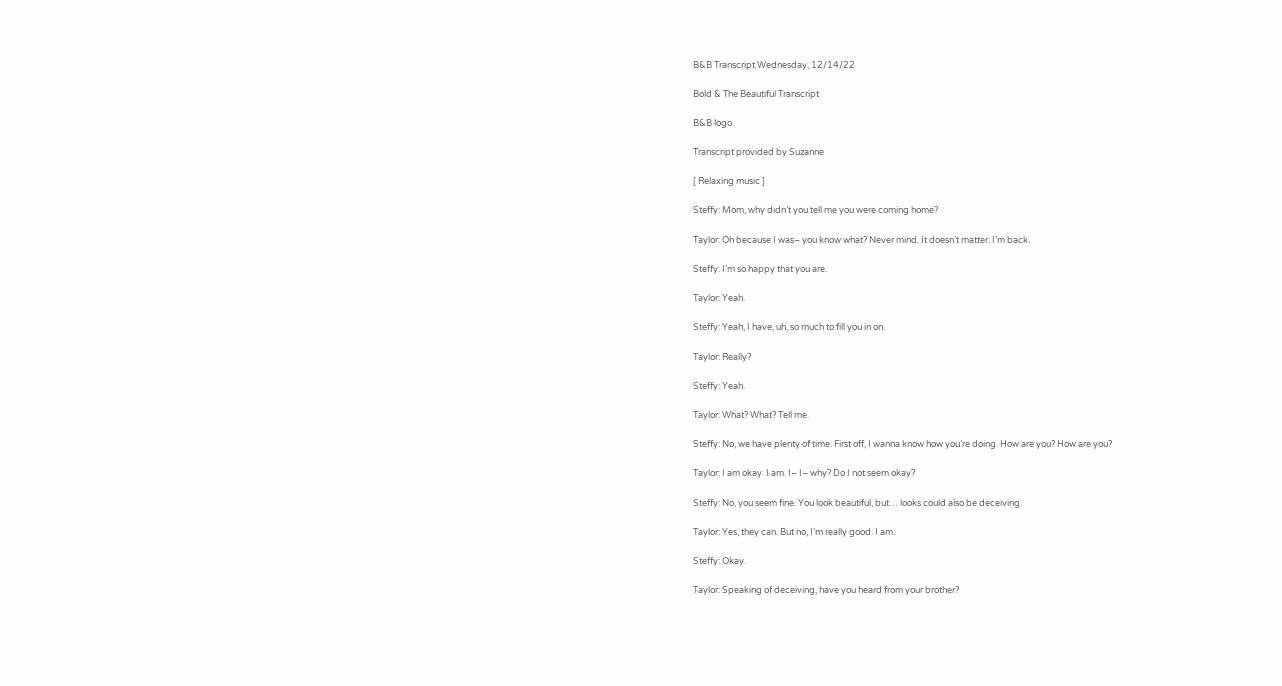B&B Transcript Wednesday, 12/14/22

Bold & The Beautiful Transcript

B&B logo

Transcript provided by Suzanne

[ Relaxing music ]

Steffy: Mom, why didn’t you tell me you were coming home?

Taylor: Oh because I was– you know what? Never mind. It doesn’t matter. I’m back.

Steffy: I’m so happy that you are.

Taylor: Yeah.

Steffy: Yeah, I have, uh, so much to fill you in on.

Taylor: Really?

Steffy: Yeah.

Taylor: What? What? Tell me.

Steffy: No, we have plenty of time. First off, I wanna know how you’re doing. How are you? How are you?

Taylor: I am okay. I am. I– I– why? Do I not seem okay?

Steffy: No, you seem fine. You look beautiful, but… looks could also be deceiving.

Taylor: Yes, they can. But no, I’m really good. I am.

Steffy: Okay.

Taylor: Speaking of deceiving, have you heard from your brother?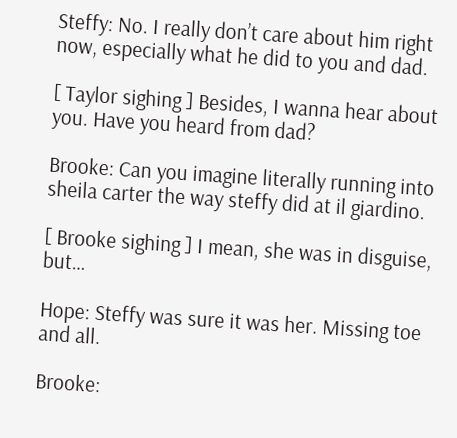Steffy: No. I really don’t care about him right now, especially what he did to you and dad.

[ Taylor sighing ] Besides, I wanna hear about you. Have you heard from dad?

Brooke: Can you imagine literally running into sheila carter the way steffy did at il giardino.

[ Brooke sighing ] I mean, she was in disguise, but…

Hope: Steffy was sure it was her. Missing toe and all.

Brooke: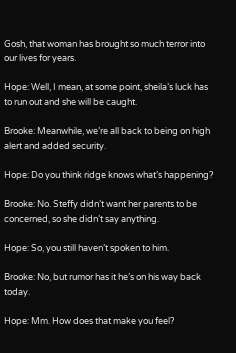Gosh, that woman has brought so much terror into our lives for years.

Hope: Well, I mean, at some point, sheila’s luck has to run out and she will be caught.

Brooke: Meanwhile, we’re all back to being on high alert and added security.

Hope: Do you think ridge knows what’s happening?

Brooke: No. Steffy didn’t want her parents to be concerned, so she didn’t say anything.

Hope: So, you still haven’t spoken to him.

Brooke: No, but rumor has it he’s on his way back today.

Hope: Mm. How does that make you feel?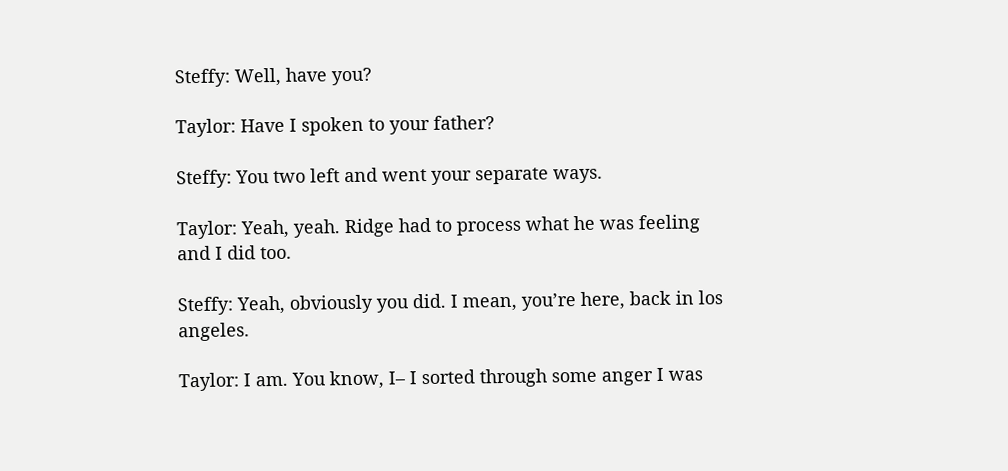Steffy: Well, have you?

Taylor: Have I spoken to your father?

Steffy: You two left and went your separate ways.

Taylor: Yeah, yeah. Ridge had to process what he was feeling and I did too.

Steffy: Yeah, obviously you did. I mean, you’re here, back in los angeles.

Taylor: I am. You know, I– I sorted through some anger I was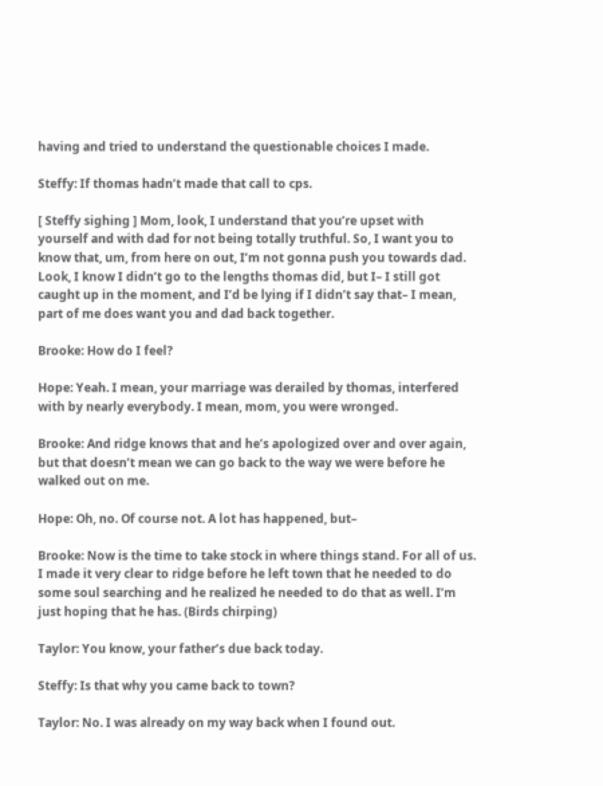having and tried to understand the questionable choices I made.

Steffy: If thomas hadn’t made that call to cps.

[ Steffy sighing ] Mom, look, I understand that you’re upset with yourself and with dad for not being totally truthful. So, I want you to know that, um, from here on out, I’m not gonna push you towards dad. Look, I know I didn’t go to the lengths thomas did, but I– I still got caught up in the moment, and I’d be lying if I didn’t say that– I mean, part of me does want you and dad back together.

Brooke: How do I feel?

Hope: Yeah. I mean, your marriage was derailed by thomas, interfered with by nearly everybody. I mean, mom, you were wronged.

Brooke: And ridge knows that and he’s apologized over and over again, but that doesn’t mean we can go back to the way we were before he walked out on me.

Hope: Oh, no. Of course not. A lot has happened, but–

Brooke: Now is the time to take stock in where things stand. For all of us. I made it very clear to ridge before he left town that he needed to do some soul searching and he realized he needed to do that as well. I’m just hoping that he has. (Birds chirping)

Taylor: You know, your father’s due back today.

Steffy: Is that why you came back to town?

Taylor: No. I was already on my way back when I found out.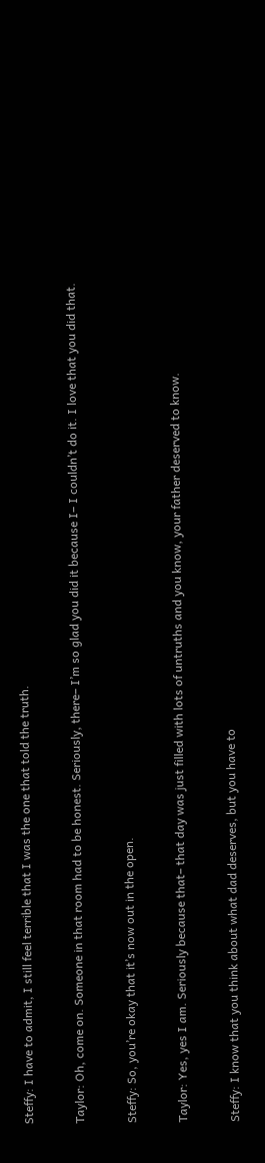Steffy: I have to admit, I still feel terrible that I was the one that told the truth.

Taylor: Oh, come on. Someone in that room had to be honest. Seriously, there– I’m so glad you did it because I– I couldn’t do it. I love that you did that.

Steffy: So, you’re okay that it’s now out in the open.

Taylor: Yes, yes I am. Seriously because that– that day was just filled with lots of untruths and you know, your father deserved to know.

Steffy: I know that you think about what dad deserves, but you have to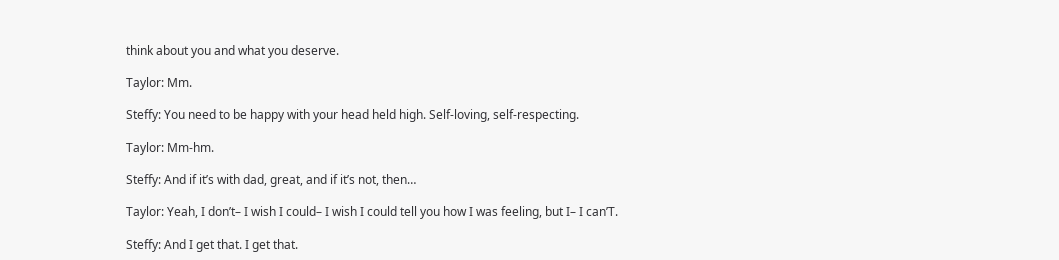think about you and what you deserve.

Taylor: Mm.

Steffy: You need to be happy with your head held high. Self-loving, self-respecting.

Taylor: Mm-hm.

Steffy: And if it’s with dad, great, and if it’s not, then…

Taylor: Yeah, I don’t– I wish I could– I wish I could tell you how I was feeling, but I– I can’T.

Steffy: And I get that. I get that.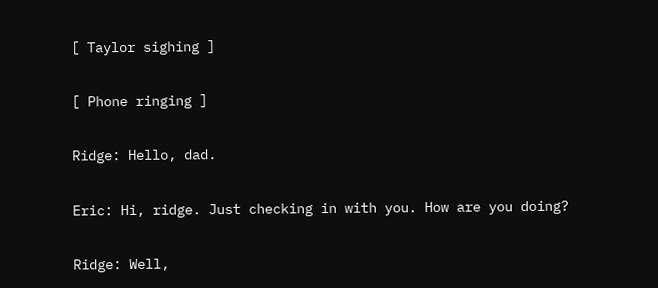[ Taylor sighing ]

[ Phone ringing ]

Ridge: Hello, dad.

Eric: Hi, ridge. Just checking in with you. How are you doing?

Ridge: Well,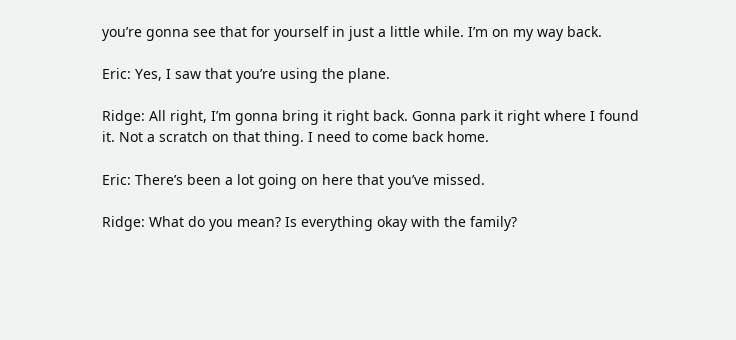you’re gonna see that for yourself in just a little while. I’m on my way back.

Eric: Yes, I saw that you’re using the plane.

Ridge: All right, I’m gonna bring it right back. Gonna park it right where I found it. Not a scratch on that thing. I need to come back home.

Eric: There’s been a lot going on here that you’ve missed.

Ridge: What do you mean? Is everything okay with the family?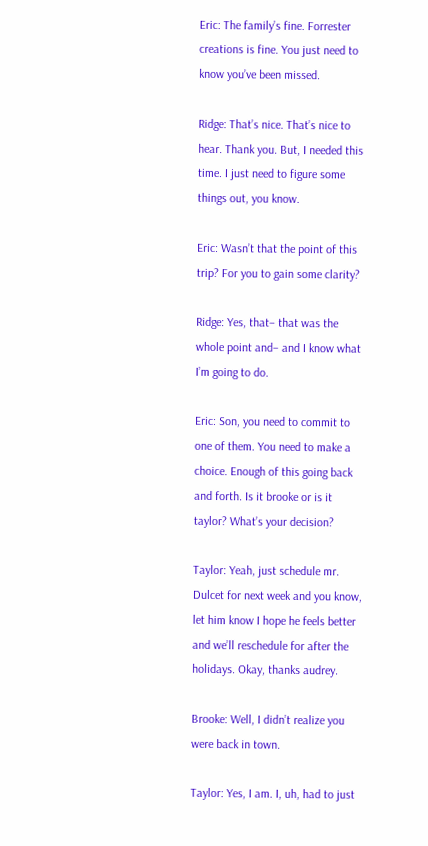Eric: The family’s fine. Forrester creations is fine. You just need to know you’ve been missed.

Ridge: That’s nice. That’s nice to hear. Thank you. But, I needed this time. I just need to figure some things out, you know.

Eric: Wasn’t that the point of this trip? For you to gain some clarity?

Ridge: Yes, that– that was the whole point and– and I know what I’m going to do.

Eric: Son, you need to commit to one of them. You need to make a choice. Enough of this going back and forth. Is it brooke or is it taylor? What’s your decision?

Taylor: Yeah, just schedule mr. Dulcet for next week and you know, let him know I hope he feels better and we’ll reschedule for after the holidays. Okay, thanks audrey.

Brooke: Well, I didn’t realize you were back in town.

Taylor: Yes, I am. I, uh, had to just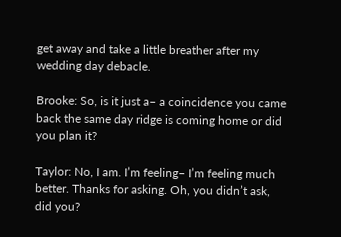get away and take a little breather after my wedding day debacle.

Brooke: So, is it just a– a coincidence you came back the same day ridge is coming home or did you plan it?

Taylor: No, I am. I’m feeling– I’m feeling much better. Thanks for asking. Oh, you didn’t ask, did you?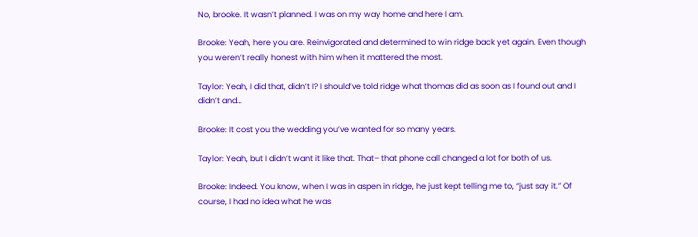No, brooke. It wasn’t planned. I was on my way home and here I am.

Brooke: Yeah, here you are. Reinvigorated and determined to win ridge back yet again. Even though you weren’t really honest with him when it mattered the most.

Taylor: Yeah, I did that, didn’t I? I should’ve told ridge what thomas did as soon as I found out and I didn’t and…

Brooke: It cost you the wedding you’ve wanted for so many years.

Taylor: Yeah, but I didn’t want it like that. That– that phone call changed a lot for both of us.

Brooke: Indeed. You know, when I was in aspen in ridge, he just kept telling me to, “just say it.” Of course, I had no idea what he was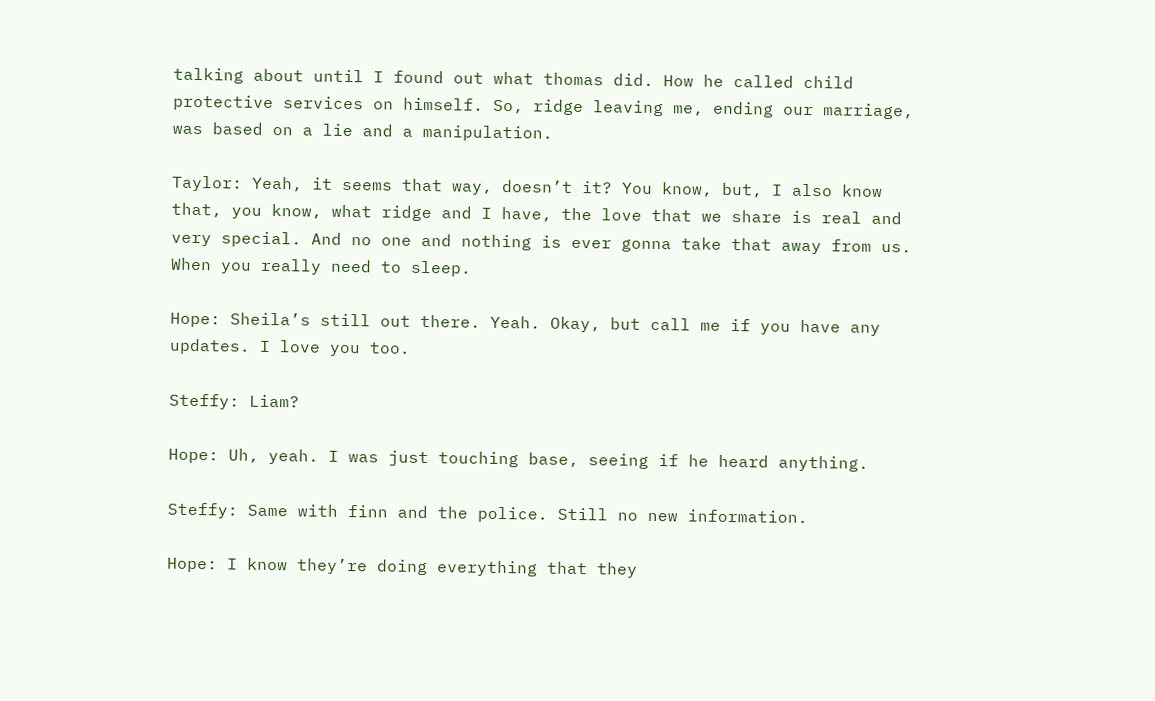talking about until I found out what thomas did. How he called child protective services on himself. So, ridge leaving me, ending our marriage, was based on a lie and a manipulation.

Taylor: Yeah, it seems that way, doesn’t it? You know, but, I also know that, you know, what ridge and I have, the love that we share is real and very special. And no one and nothing is ever gonna take that away from us. When you really need to sleep.

Hope: Sheila’s still out there. Yeah. Okay, but call me if you have any updates. I love you too.

Steffy: Liam?

Hope: Uh, yeah. I was just touching base, seeing if he heard anything.

Steffy: Same with finn and the police. Still no new information.

Hope: I know they’re doing everything that they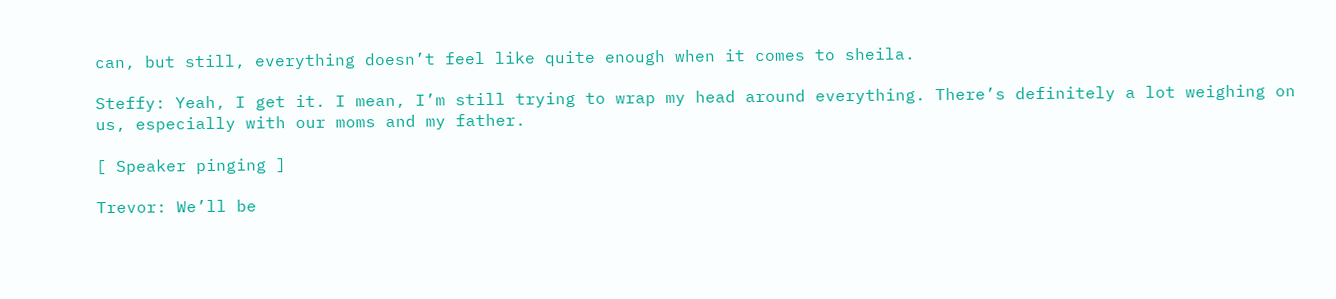can, but still, everything doesn’t feel like quite enough when it comes to sheila.

Steffy: Yeah, I get it. I mean, I’m still trying to wrap my head around everything. There’s definitely a lot weighing on us, especially with our moms and my father.

[ Speaker pinging ]

Trevor: We’ll be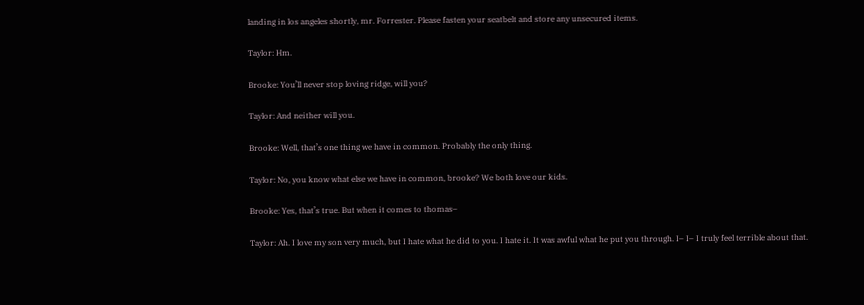landing in los angeles shortly, mr. Forrester. Please fasten your seatbelt and store any unsecured items.

Taylor: Hm.

Brooke: You’ll never stop loving ridge, will you?

Taylor: And neither will you.

Brooke: Well, that’s one thing we have in common. Probably the only thing.

Taylor: No, you know what else we have in common, brooke? We both love our kids.

Brooke: Yes, that’s true. But when it comes to thomas–

Taylor: Ah. I love my son very much, but I hate what he did to you. I hate it. It was awful what he put you through. I– I– I truly feel terrible about that.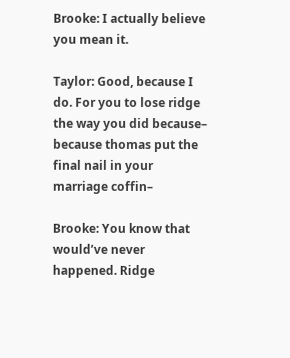Brooke: I actually believe you mean it.

Taylor: Good, because I do. For you to lose ridge the way you did because– because thomas put the final nail in your marriage coffin–

Brooke: You know that would’ve never happened. Ridge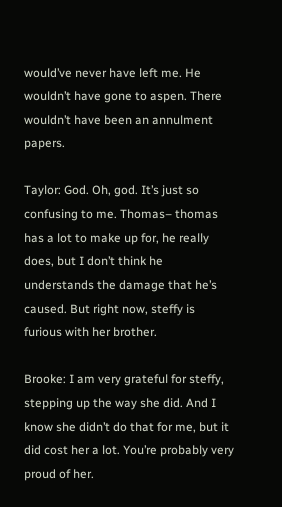would’ve never have left me. He wouldn’t have gone to aspen. There wouldn’t have been an annulment papers.

Taylor: God. Oh, god. It’s just so confusing to me. Thomas– thomas has a lot to make up for, he really does, but I don’t think he understands the damage that he’s caused. But right now, steffy is furious with her brother.

Brooke: I am very grateful for steffy, stepping up the way she did. And I know she didn’t do that for me, but it did cost her a lot. You’re probably very proud of her.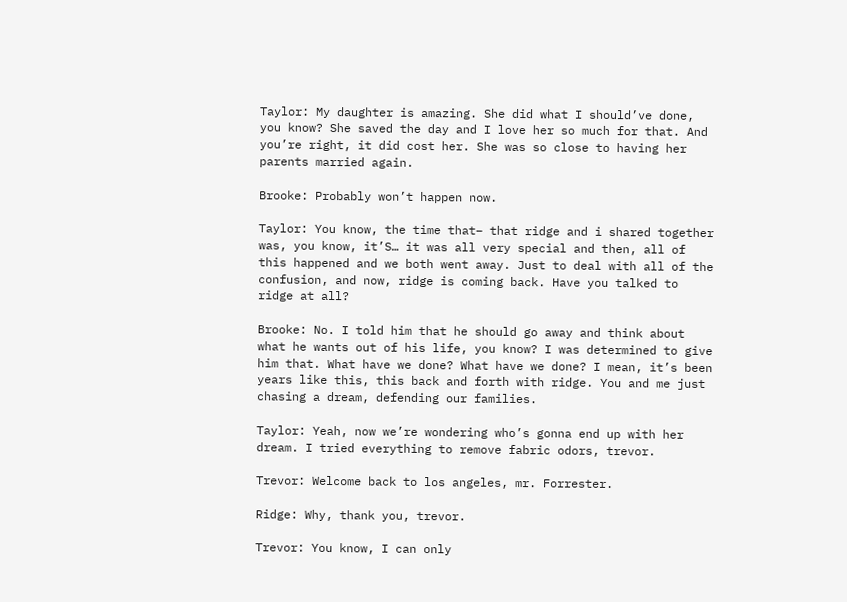Taylor: My daughter is amazing. She did what I should’ve done, you know? She saved the day and I love her so much for that. And you’re right, it did cost her. She was so close to having her parents married again.

Brooke: Probably won’t happen now.

Taylor: You know, the time that– that ridge and i shared together was, you know, it’S… it was all very special and then, all of this happened and we both went away. Just to deal with all of the confusion, and now, ridge is coming back. Have you talked to ridge at all?

Brooke: No. I told him that he should go away and think about what he wants out of his life, you know? I was determined to give him that. What have we done? What have we done? I mean, it’s been years like this, this back and forth with ridge. You and me just chasing a dream, defending our families.

Taylor: Yeah, now we’re wondering who’s gonna end up with her dream. I tried everything to remove fabric odors, trevor.

Trevor: Welcome back to los angeles, mr. Forrester.

Ridge: Why, thank you, trevor.

Trevor: You know, I can only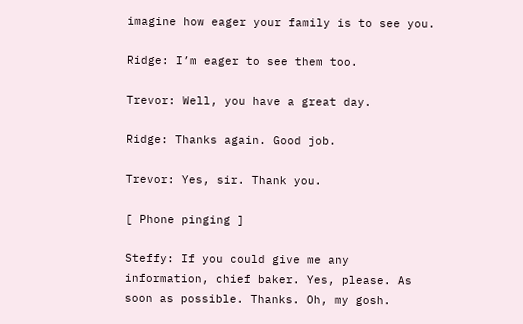imagine how eager your family is to see you.

Ridge: I’m eager to see them too.

Trevor: Well, you have a great day.

Ridge: Thanks again. Good job.

Trevor: Yes, sir. Thank you.

[ Phone pinging ]

Steffy: If you could give me any information, chief baker. Yes, please. As soon as possible. Thanks. Oh, my gosh.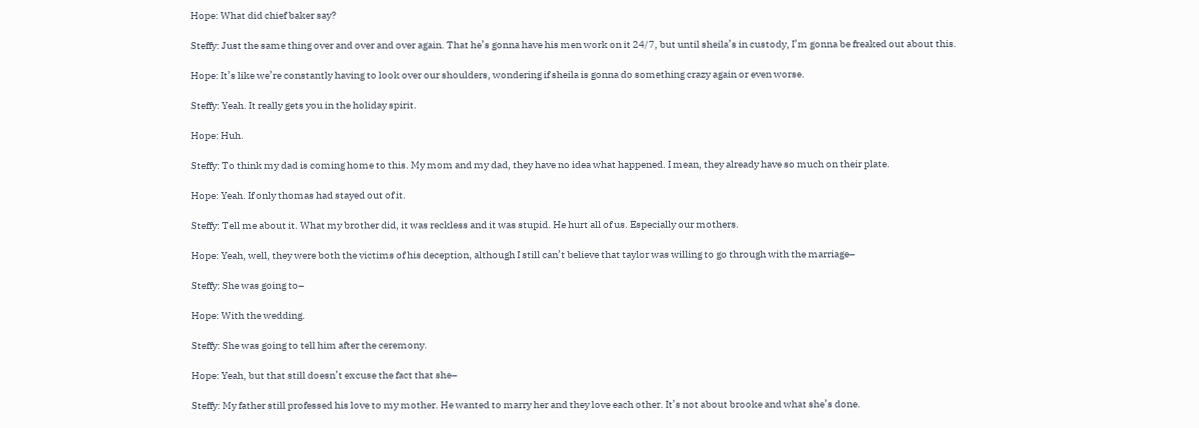Hope: What did chief baker say?

Steffy: Just the same thing over and over and over again. That he’s gonna have his men work on it 24/7, but until sheila’s in custody, I’m gonna be freaked out about this.

Hope: It’s like we’re constantly having to look over our shoulders, wondering if sheila is gonna do something crazy again or even worse.

Steffy: Yeah. It really gets you in the holiday spirit.

Hope: Huh.

Steffy: To think my dad is coming home to this. My mom and my dad, they have no idea what happened. I mean, they already have so much on their plate.

Hope: Yeah. If only thomas had stayed out of it.

Steffy: Tell me about it. What my brother did, it was reckless and it was stupid. He hurt all of us. Especially our mothers.

Hope: Yeah, well, they were both the victims of his deception, although I still can’t believe that taylor was willing to go through with the marriage–

Steffy: She was going to–

Hope: With the wedding.

Steffy: She was going to tell him after the ceremony.

Hope: Yeah, but that still doesn’t excuse the fact that she–

Steffy: My father still professed his love to my mother. He wanted to marry her and they love each other. It’s not about brooke and what she’s done.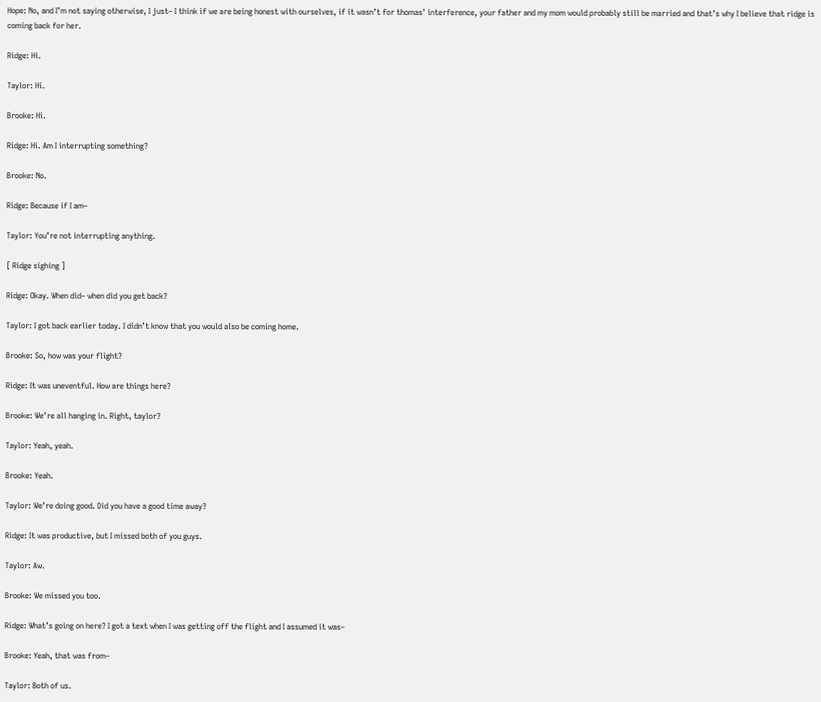Hope: No, and I’m not saying otherwise, I just– I think if we are being honest with ourselves, if it wasn’t for thomas’ interference, your father and my mom would probably still be married and that’s why I believe that ridge is coming back for her.

Ridge: Hi.

Taylor: Hi.

Brooke: Hi.

Ridge: Hi. Am I interrupting something?

Brooke: No.

Ridge: Because if I am–

Taylor: You’re not interrupting anything.

[ Ridge sighing ]

Ridge: Okay. When did– when did you get back?

Taylor: I got back earlier today. I didn’t know that you would also be coming home.

Brooke: So, how was your flight?

Ridge: It was uneventful. How are things here?

Brooke: We’re all hanging in. Right, taylor?

Taylor: Yeah, yeah.

Brooke: Yeah.

Taylor: We’re doing good. Did you have a good time away?

Ridge: It was productive, but I missed both of you guys.

Taylor: Aw.

Brooke: We missed you too.

Ridge: What’s going on here? I got a text when I was getting off the flight and I assumed it was–

Brooke: Yeah, that was from–

Taylor: Both of us.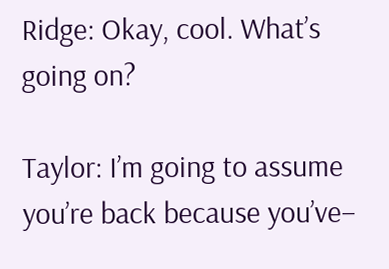Ridge: Okay, cool. What’s going on?

Taylor: I’m going to assume you’re back because you’ve–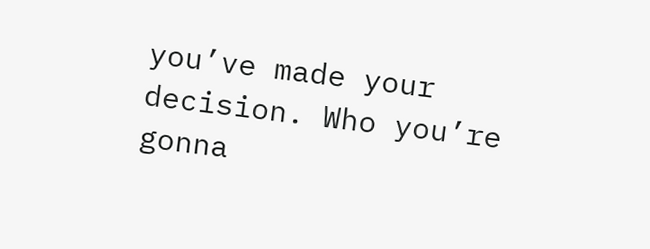you’ve made your decision. Who you’re gonna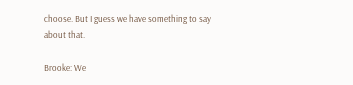choose. But I guess we have something to say about that.

Brooke: We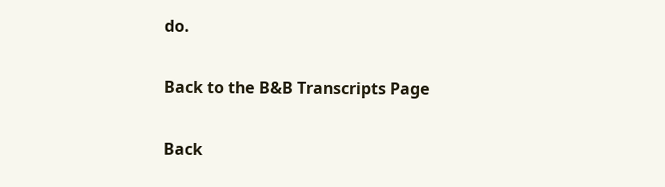do.

Back to the B&B Transcripts Page

Back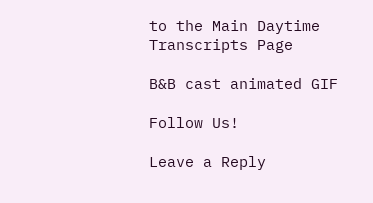to the Main Daytime Transcripts Page

B&B cast animated GIF

Follow Us!

Leave a Reply